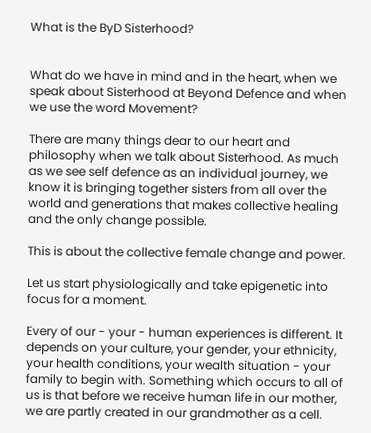What is the ByD Sisterhood?


What do we have in mind and in the heart, when we speak about Sisterhood at Beyond Defence and when we use the word Movement?

There are many things dear to our heart and philosophy when we talk about Sisterhood. As much as we see self defence as an individual journey, we know it is bringing together sisters from all over the world and generations that makes collective healing and the only change possible.

This is about the collective female change and power.

Let us start physiologically and take epigenetic into focus for a moment.

Every of our - your - human experiences is different. It depends on your culture, your gender, your ethnicity, your health conditions, your wealth situation - your family to begin with. Something which occurs to all of us is that before we receive human life in our mother, we are partly created in our grandmother as a cell.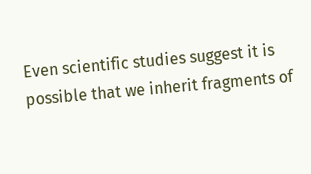Even scientific studies suggest it is possible that we inherit fragments of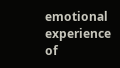emotional experience of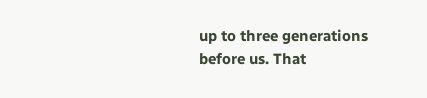up to three generations before us. That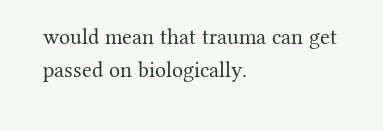would mean that trauma can get passed on biologically.